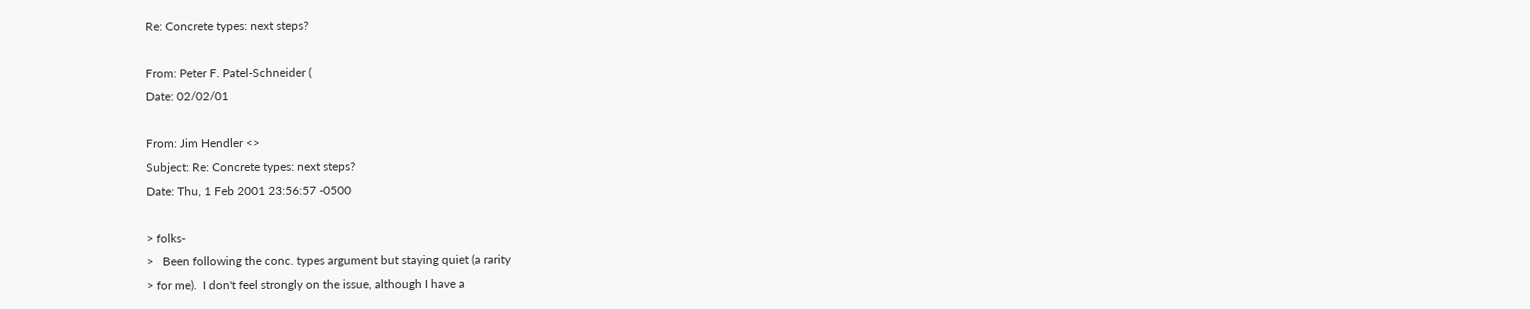Re: Concrete types: next steps?

From: Peter F. Patel-Schneider (
Date: 02/02/01

From: Jim Hendler <>
Subject: Re: Concrete types: next steps?
Date: Thu, 1 Feb 2001 23:56:57 -0500

> folks-
>   Been following the conc. types argument but staying quiet (a rarity
> for me).  I don't feel strongly on the issue, although I have a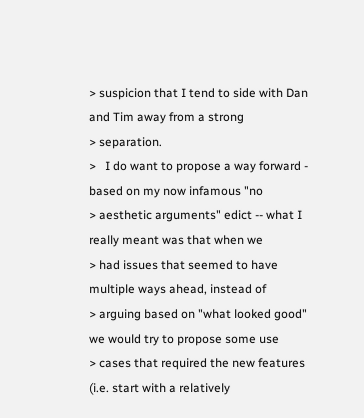> suspicion that I tend to side with Dan and Tim away from a strong
> separation.
>   I do want to propose a way forward - based on my now infamous "no
> aesthetic arguments" edict -- what I really meant was that when we
> had issues that seemed to have multiple ways ahead, instead of
> arguing based on "what looked good" we would try to propose some use
> cases that required the new features (i.e. start with a relatively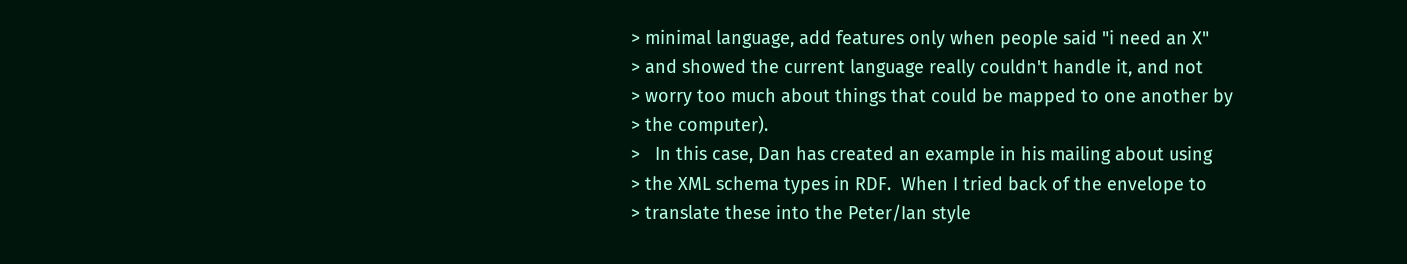> minimal language, add features only when people said "i need an X"
> and showed the current language really couldn't handle it, and not
> worry too much about things that could be mapped to one another by
> the computer).
>   In this case, Dan has created an example in his mailing about using
> the XML schema types in RDF.  When I tried back of the envelope to
> translate these into the Peter/Ian style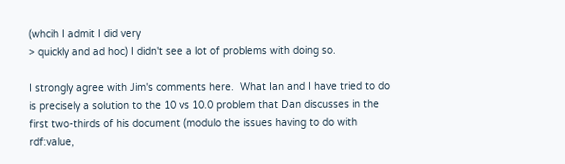(whcih I admit I did very
> quickly and ad hoc) I didn't see a lot of problems with doing so.

I strongly agree with Jim's comments here.  What Ian and I have tried to do
is precisely a solution to the 10 vs 10.0 problem that Dan discusses in the
first two-thirds of his document (modulo the issues having to do with
rdf:value,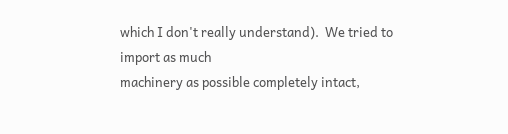which I don't really understand).  We tried to import as much
machinery as possible completely intact,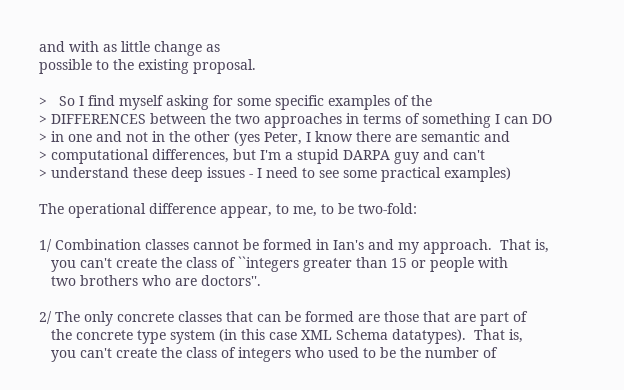and with as little change as
possible to the existing proposal.

>   So I find myself asking for some specific examples of the
> DIFFERENCES between the two approaches in terms of something I can DO
> in one and not in the other (yes Peter, I know there are semantic and
> computational differences, but I'm a stupid DARPA guy and can't
> understand these deep issues - I need to see some practical examples)

The operational difference appear, to me, to be two-fold:

1/ Combination classes cannot be formed in Ian's and my approach.  That is,
   you can't create the class of ``integers greater than 15 or people with
   two brothers who are doctors''.

2/ The only concrete classes that can be formed are those that are part of
   the concrete type system (in this case XML Schema datatypes).  That is,
   you can't create the class of integers who used to be the number of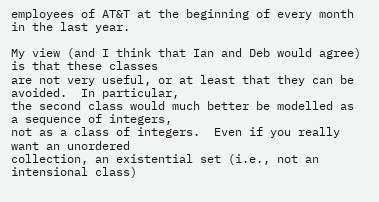employees of AT&T at the beginning of every month in the last year.

My view (and I think that Ian and Deb would agree) is that these classes
are not very useful, or at least that they can be avoided.  In particular,
the second class would much better be modelled as a sequence of integers,
not as a class of integers.  Even if you really want an unordered
collection, an existential set (i.e., not an intensional class)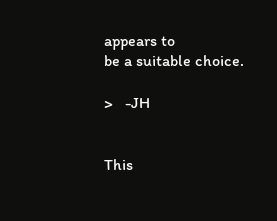appears to
be a suitable choice.

>   -JH


This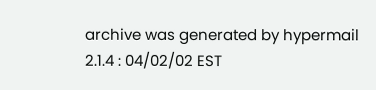archive was generated by hypermail 2.1.4 : 04/02/02 EST